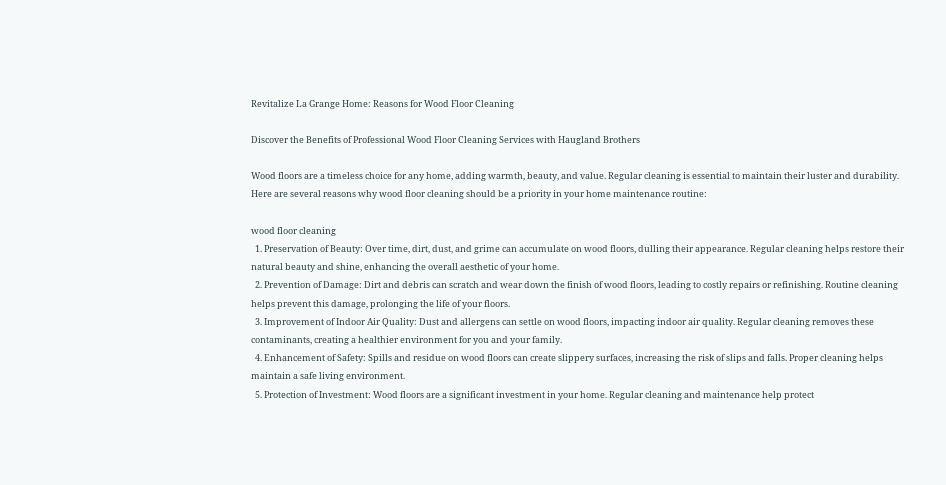Revitalize La Grange Home: Reasons for Wood Floor Cleaning

Discover the Benefits of Professional Wood Floor Cleaning Services with Haugland Brothers

Wood floors are a timeless choice for any home, adding warmth, beauty, and value. Regular cleaning is essential to maintain their luster and durability. Here are several reasons why wood floor cleaning should be a priority in your home maintenance routine:

wood floor cleaning
  1. Preservation of Beauty: Over time, dirt, dust, and grime can accumulate on wood floors, dulling their appearance. Regular cleaning helps restore their natural beauty and shine, enhancing the overall aesthetic of your home.
  2. Prevention of Damage: Dirt and debris can scratch and wear down the finish of wood floors, leading to costly repairs or refinishing. Routine cleaning helps prevent this damage, prolonging the life of your floors.
  3. Improvement of Indoor Air Quality: Dust and allergens can settle on wood floors, impacting indoor air quality. Regular cleaning removes these contaminants, creating a healthier environment for you and your family.
  4. Enhancement of Safety: Spills and residue on wood floors can create slippery surfaces, increasing the risk of slips and falls. Proper cleaning helps maintain a safe living environment.
  5. Protection of Investment: Wood floors are a significant investment in your home. Regular cleaning and maintenance help protect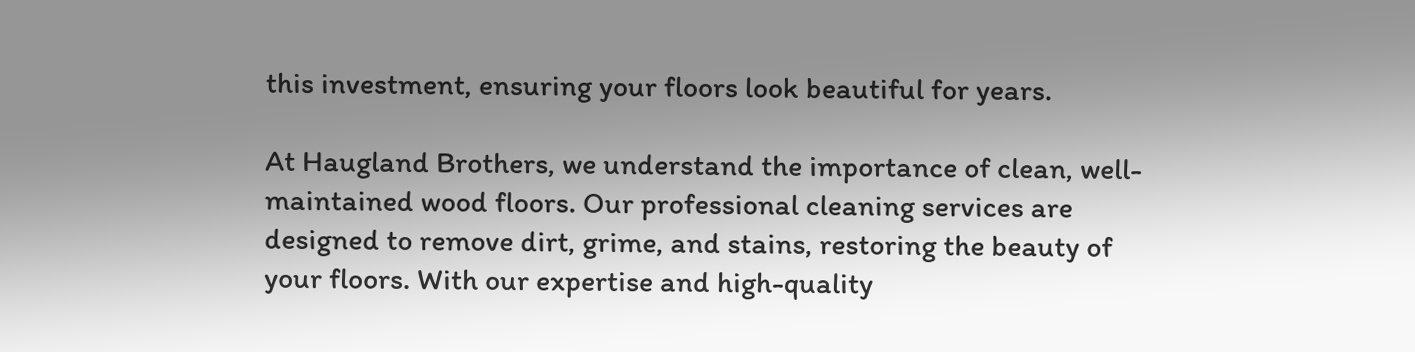this investment, ensuring your floors look beautiful for years.

At Haugland Brothers, we understand the importance of clean, well-maintained wood floors. Our professional cleaning services are designed to remove dirt, grime, and stains, restoring the beauty of your floors. With our expertise and high-quality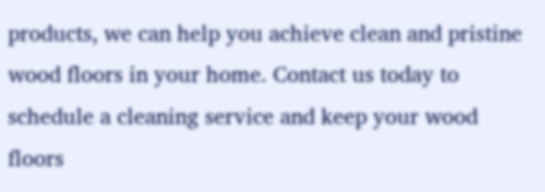products, we can help you achieve clean and pristine wood floors in your home. Contact us today to schedule a cleaning service and keep your wood floors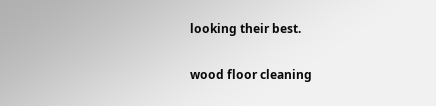looking their best.

wood floor cleaning